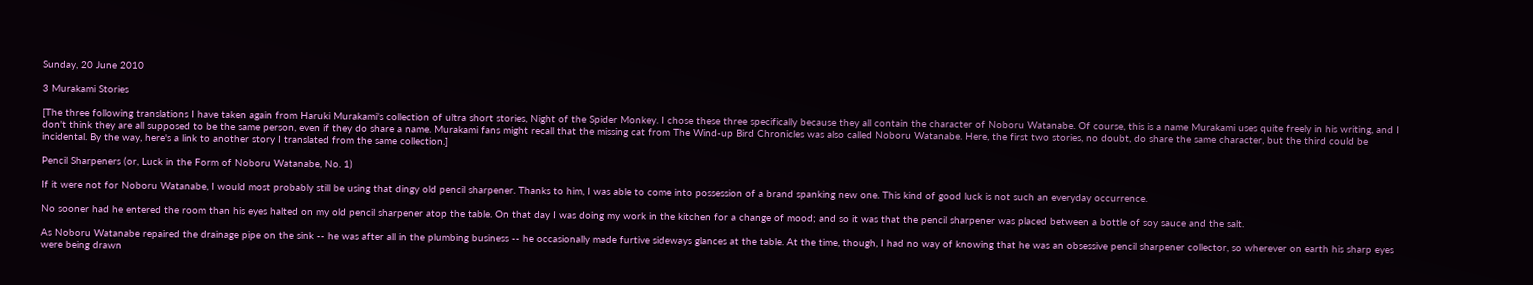Sunday, 20 June 2010

3 Murakami Stories

[The three following translations I have taken again from Haruki Murakami's collection of ultra short stories, Night of the Spider Monkey. I chose these three specifically because they all contain the character of Noboru Watanabe. Of course, this is a name Murakami uses quite freely in his writing, and I don't think they are all supposed to be the same person, even if they do share a name. Murakami fans might recall that the missing cat from The Wind-up Bird Chronicles was also called Noboru Watanabe. Here, the first two stories, no doubt, do share the same character, but the third could be incidental. By the way, here's a link to another story I translated from the same collection.]

Pencil Sharpeners (or, Luck in the Form of Noboru Watanabe, No. 1)

If it were not for Noboru Watanabe, I would most probably still be using that dingy old pencil sharpener. Thanks to him, I was able to come into possession of a brand spanking new one. This kind of good luck is not such an everyday occurrence.

No sooner had he entered the room than his eyes halted on my old pencil sharpener atop the table. On that day I was doing my work in the kitchen for a change of mood; and so it was that the pencil sharpener was placed between a bottle of soy sauce and the salt.

As Noboru Watanabe repaired the drainage pipe on the sink -- he was after all in the plumbing business -- he occasionally made furtive sideways glances at the table. At the time, though, I had no way of knowing that he was an obsessive pencil sharpener collector, so wherever on earth his sharp eyes were being drawn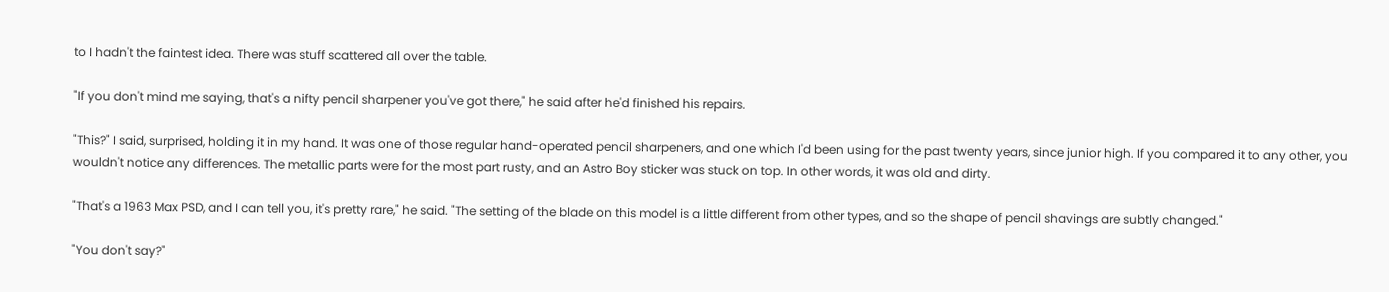to I hadn't the faintest idea. There was stuff scattered all over the table.

"If you don't mind me saying, that's a nifty pencil sharpener you've got there," he said after he'd finished his repairs.

"This?" I said, surprised, holding it in my hand. It was one of those regular hand-operated pencil sharpeners, and one which I'd been using for the past twenty years, since junior high. If you compared it to any other, you wouldn't notice any differences. The metallic parts were for the most part rusty, and an Astro Boy sticker was stuck on top. In other words, it was old and dirty.

"That's a 1963 Max PSD, and I can tell you, it's pretty rare," he said. "The setting of the blade on this model is a little different from other types, and so the shape of pencil shavings are subtly changed."

"You don't say?"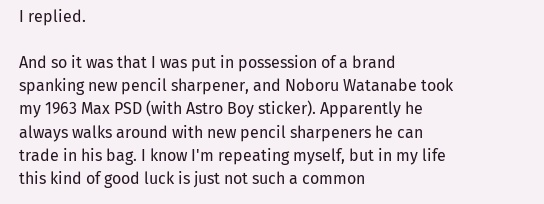I replied.

And so it was that I was put in possession of a brand spanking new pencil sharpener, and Noboru Watanabe took my 1963 Max PSD (with Astro Boy sticker). Apparently he always walks around with new pencil sharpeners he can trade in his bag. I know I'm repeating myself, but in my life this kind of good luck is just not such a common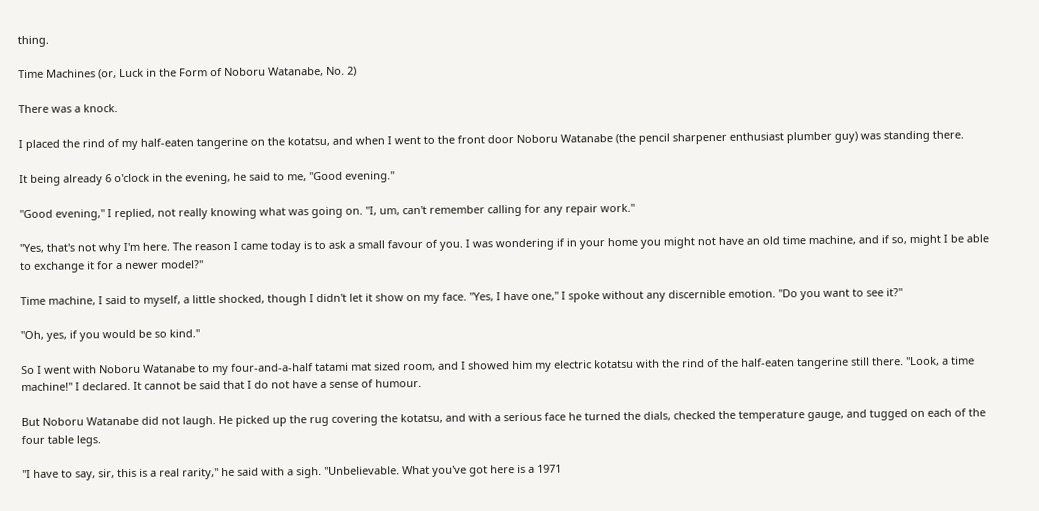thing.

Time Machines (or, Luck in the Form of Noboru Watanabe, No. 2)

There was a knock.

I placed the rind of my half-eaten tangerine on the kotatsu, and when I went to the front door Noboru Watanabe (the pencil sharpener enthusiast plumber guy) was standing there.

It being already 6 o'clock in the evening, he said to me, "Good evening."

"Good evening," I replied, not really knowing what was going on. "I, um, can't remember calling for any repair work."

"Yes, that's not why I'm here. The reason I came today is to ask a small favour of you. I was wondering if in your home you might not have an old time machine, and if so, might I be able to exchange it for a newer model?"

Time machine, I said to myself, a little shocked, though I didn't let it show on my face. "Yes, I have one," I spoke without any discernible emotion. "Do you want to see it?"

"Oh, yes, if you would be so kind."

So I went with Noboru Watanabe to my four-and-a-half tatami mat sized room, and I showed him my electric kotatsu with the rind of the half-eaten tangerine still there. "Look, a time machine!" I declared. It cannot be said that I do not have a sense of humour.

But Noboru Watanabe did not laugh. He picked up the rug covering the kotatsu, and with a serious face he turned the dials, checked the temperature gauge, and tugged on each of the four table legs.

"I have to say, sir, this is a real rarity," he said with a sigh. "Unbelievable. What you've got here is a 1971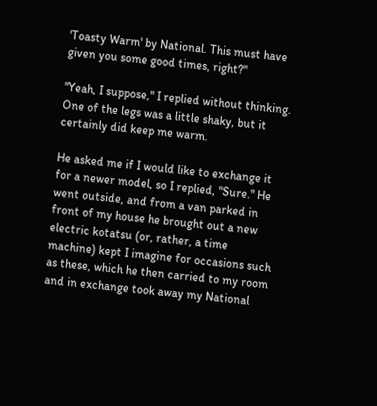'Toasty Warm' by National. This must have given you some good times, right?"

"Yeah, I suppose," I replied without thinking. One of the legs was a little shaky, but it certainly did keep me warm.

He asked me if I would like to exchange it for a newer model, so I replied, "Sure." He went outside, and from a van parked in front of my house he brought out a new electric kotatsu (or, rather, a time machine) kept I imagine for occasions such as these, which he then carried to my room and in exchange took away my National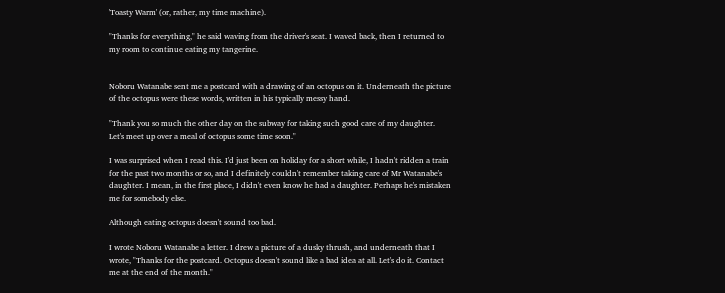'Toasty Warm' (or, rather, my time machine).

"Thanks for everything," he said waving from the driver's seat. I waved back, then I returned to my room to continue eating my tangerine.


Noboru Watanabe sent me a postcard with a drawing of an octopus on it. Underneath the picture of the octopus were these words, written in his typically messy hand.

"Thank you so much the other day on the subway for taking such good care of my daughter. Let's meet up over a meal of octopus some time soon."

I was surprised when I read this. I'd just been on holiday for a short while, I hadn't ridden a train for the past two months or so, and I definitely couldn't remember taking care of Mr Watanabe's daughter. I mean, in the first place, I didn't even know he had a daughter. Perhaps he's mistaken me for somebody else.

Although eating octopus doesn't sound too bad.

I wrote Noboru Watanabe a letter. I drew a picture of a dusky thrush, and underneath that I wrote, "Thanks for the postcard. Octopus doesn't sound like a bad idea at all. Let's do it. Contact me at the end of the month."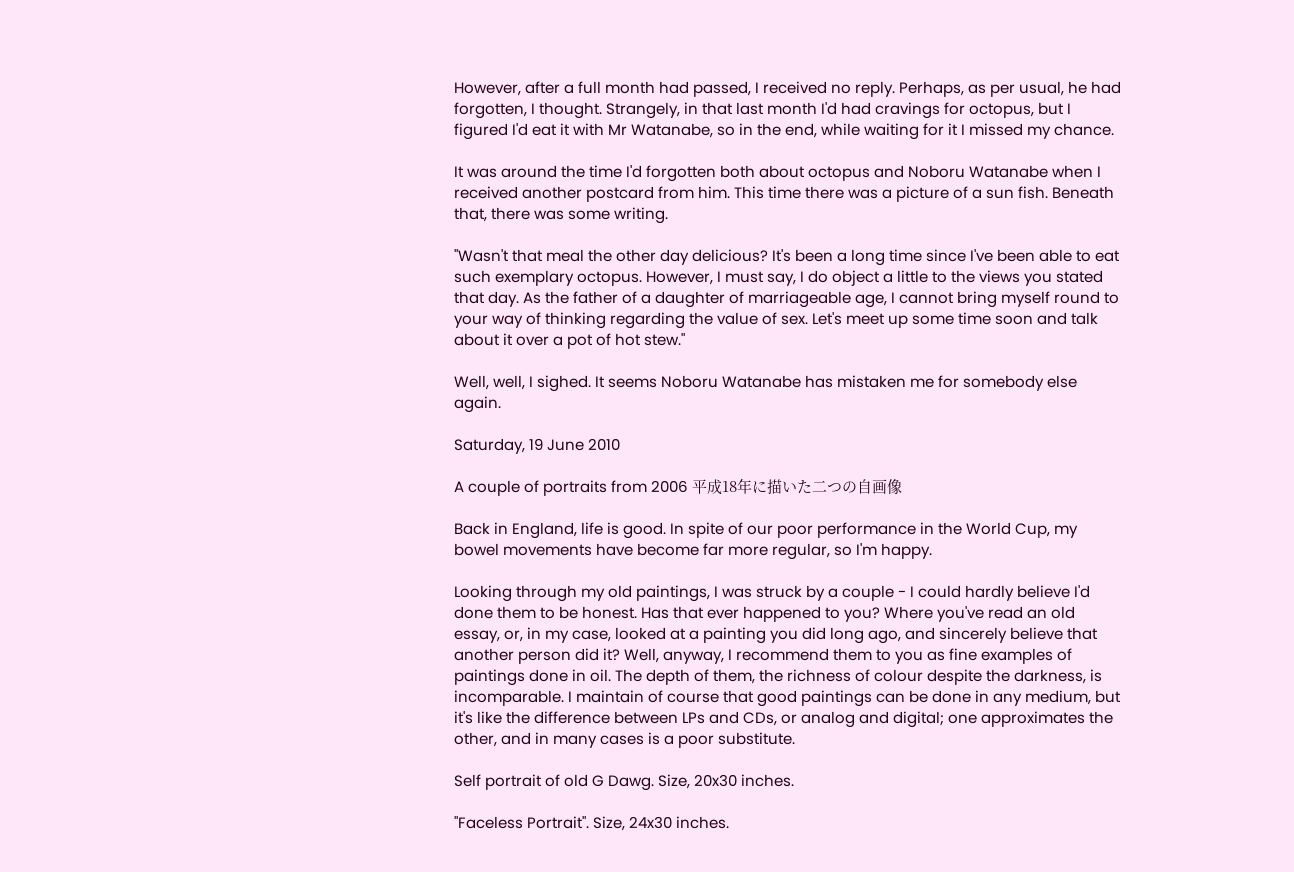However, after a full month had passed, I received no reply. Perhaps, as per usual, he had forgotten, I thought. Strangely, in that last month I'd had cravings for octopus, but I figured I'd eat it with Mr Watanabe, so in the end, while waiting for it I missed my chance.

It was around the time I'd forgotten both about octopus and Noboru Watanabe when I received another postcard from him. This time there was a picture of a sun fish. Beneath that, there was some writing.

"Wasn't that meal the other day delicious? It's been a long time since I've been able to eat such exemplary octopus. However, I must say, I do object a little to the views you stated that day. As the father of a daughter of marriageable age, I cannot bring myself round to your way of thinking regarding the value of sex. Let's meet up some time soon and talk about it over a pot of hot stew."

Well, well, I sighed. It seems Noboru Watanabe has mistaken me for somebody else again.

Saturday, 19 June 2010

A couple of portraits from 2006 平成18年に描いた二つの自画像

Back in England, life is good. In spite of our poor performance in the World Cup, my bowel movements have become far more regular, so I'm happy.

Looking through my old paintings, I was struck by a couple - I could hardly believe I'd done them to be honest. Has that ever happened to you? Where you've read an old essay, or, in my case, looked at a painting you did long ago, and sincerely believe that another person did it? Well, anyway, I recommend them to you as fine examples of paintings done in oil. The depth of them, the richness of colour despite the darkness, is incomparable. I maintain of course that good paintings can be done in any medium, but it's like the difference between LPs and CDs, or analog and digital; one approximates the other, and in many cases is a poor substitute.

Self portrait of old G Dawg. Size, 20x30 inches.

"Faceless Portrait". Size, 24x30 inches.